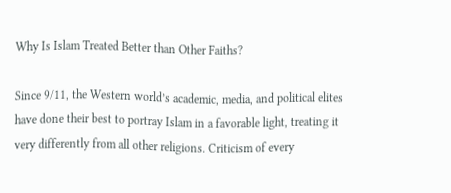Why Is Islam Treated Better than Other Faiths?

Since 9/11, the Western world’s academic, media, and political elites have done their best to portray Islam in a favorable light, treating it very differently from all other religions. Criticism of every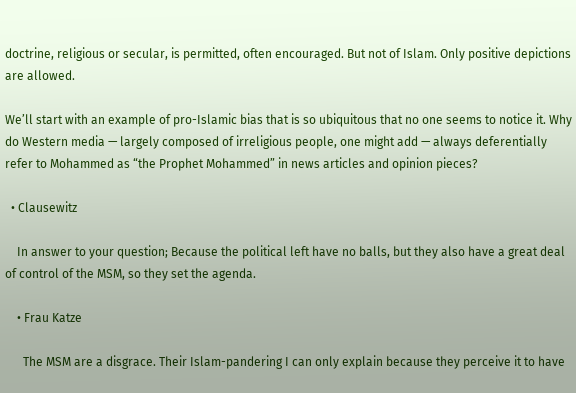doctrine, religious or secular, is permitted, often encouraged. But not of Islam. Only positive depictions are allowed.

We’ll start with an example of pro-Islamic bias that is so ubiquitous that no one seems to notice it. Why do Western media — largely composed of irreligious people, one might add — always deferentially refer to Mohammed as “the Prophet Mohammed” in news articles and opinion pieces?

  • Clausewitz

    In answer to your question; Because the political left have no balls, but they also have a great deal of control of the MSM, so they set the agenda.

    • Frau Katze

      The MSM are a disgrace. Their Islam-pandering I can only explain because they perceive it to have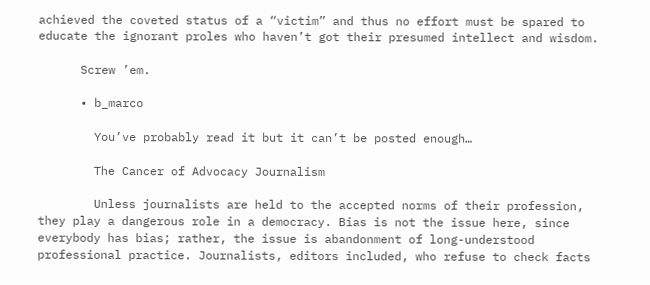achieved the coveted status of a “victim” and thus no effort must be spared to educate the ignorant proles who haven’t got their presumed intellect and wisdom.

      Screw ’em.

      • b_marco

        You’ve probably read it but it can’t be posted enough…

        The Cancer of Advocacy Journalism

        Unless journalists are held to the accepted norms of their profession, they play a dangerous role in a democracy. Bias is not the issue here, since everybody has bias; rather, the issue is abandonment of long-understood professional practice. Journalists, editors included, who refuse to check facts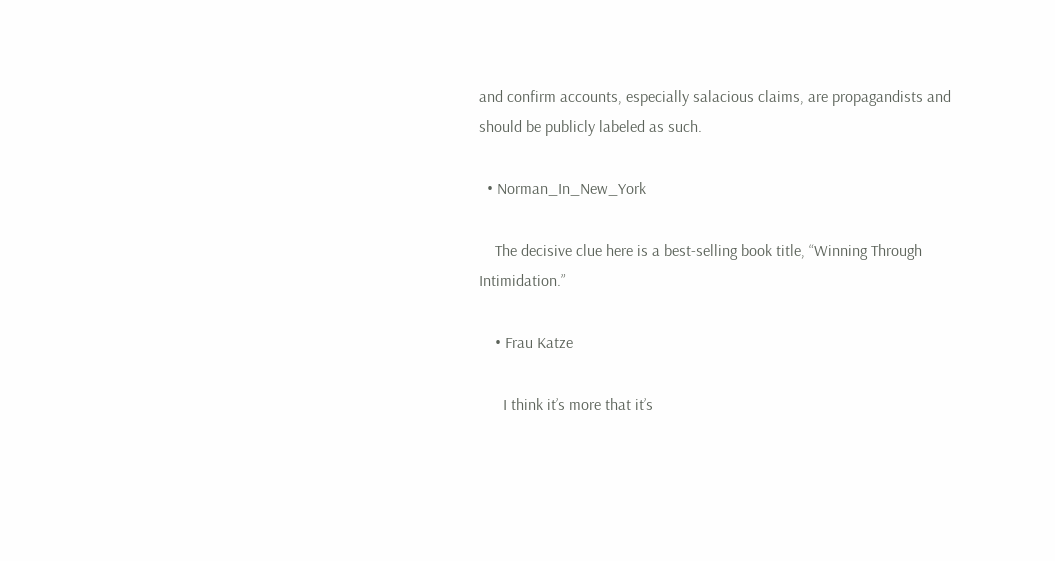and confirm accounts, especially salacious claims, are propagandists and should be publicly labeled as such.

  • Norman_In_New_York

    The decisive clue here is a best-selling book title, “Winning Through Intimidation.”

    • Frau Katze

      I think it’s more that it’s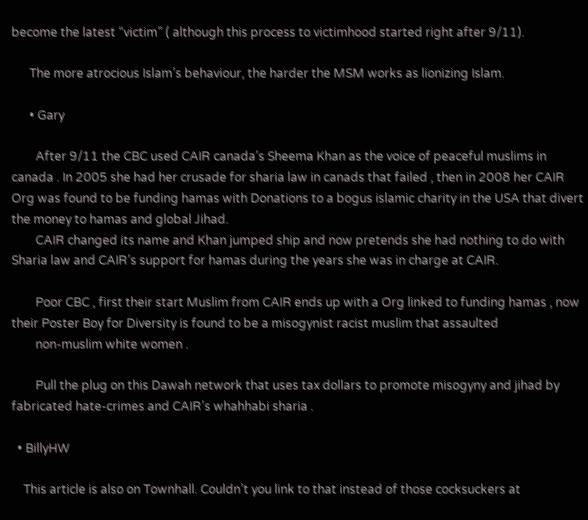become the latest “victim” ( although this process to victimhood started right after 9/11).

      The more atrocious Islam’s behaviour, the harder the MSM works as lionizing Islam.

      • Gary

        After 9/11 the CBC used CAIR canada’s Sheema Khan as the voice of peaceful muslims in canada . In 2005 she had her crusade for sharia law in canads that failed , then in 2008 her CAIR Org was found to be funding hamas with Donations to a bogus islamic charity in the USA that divert the money to hamas and global Jihad.
        CAIR changed its name and Khan jumped ship and now pretends she had nothing to do with Sharia law and CAIR’s support for hamas during the years she was in charge at CAIR.

        Poor CBC , first their start Muslim from CAIR ends up with a Org linked to funding hamas , now their Poster Boy for Diversity is found to be a misogynist racist muslim that assaulted
        non-muslim white women .

        Pull the plug on this Dawah network that uses tax dollars to promote misogyny and jihad by fabricated hate-crimes and CAIR’s whahhabi sharia .

  • BillyHW

    This article is also on Townhall. Couldn’t you link to that instead of those cocksuckers at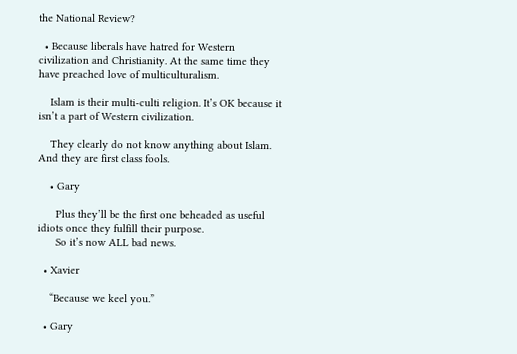the National Review?

  • Because liberals have hatred for Western civilization and Christianity. At the same time they have preached love of multiculturalism.

    Islam is their multi-culti religion. It’s OK because it isn’t a part of Western civilization.

    They clearly do not know anything about Islam. And they are first class fools.

    • Gary

      Plus they’ll be the first one beheaded as useful idiots once they fulfill their purpose.
      So it’s now ALL bad news.

  • Xavier

    “Because we keel you.”

  • Gary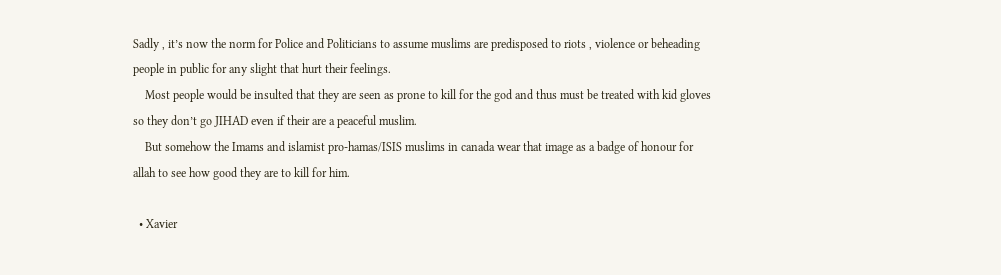Sadly , it’s now the norm for Police and Politicians to assume muslims are predisposed to riots , violence or beheading people in public for any slight that hurt their feelings.
    Most people would be insulted that they are seen as prone to kill for the god and thus must be treated with kid gloves so they don’t go JIHAD even if their are a peaceful muslim.
    But somehow the Imams and islamist pro-hamas/ISIS muslims in canada wear that image as a badge of honour for allah to see how good they are to kill for him.

  • Xavier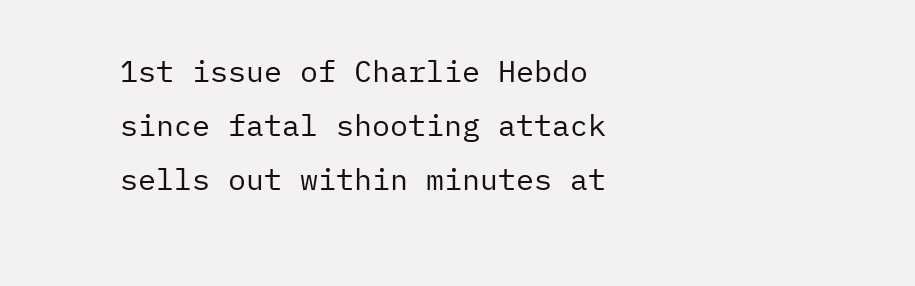1st issue of Charlie Hebdo since fatal shooting attack sells out within minutes at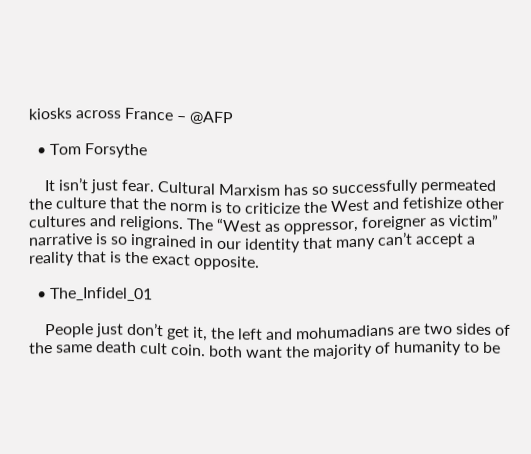kiosks across France – @AFP

  • Tom Forsythe

    It isn’t just fear. Cultural Marxism has so successfully permeated the culture that the norm is to criticize the West and fetishize other cultures and religions. The “West as oppressor, foreigner as victim” narrative is so ingrained in our identity that many can’t accept a reality that is the exact opposite.

  • The_Infidel_01

    People just don’t get it, the left and mohumadians are two sides of the same death cult coin. both want the majority of humanity to be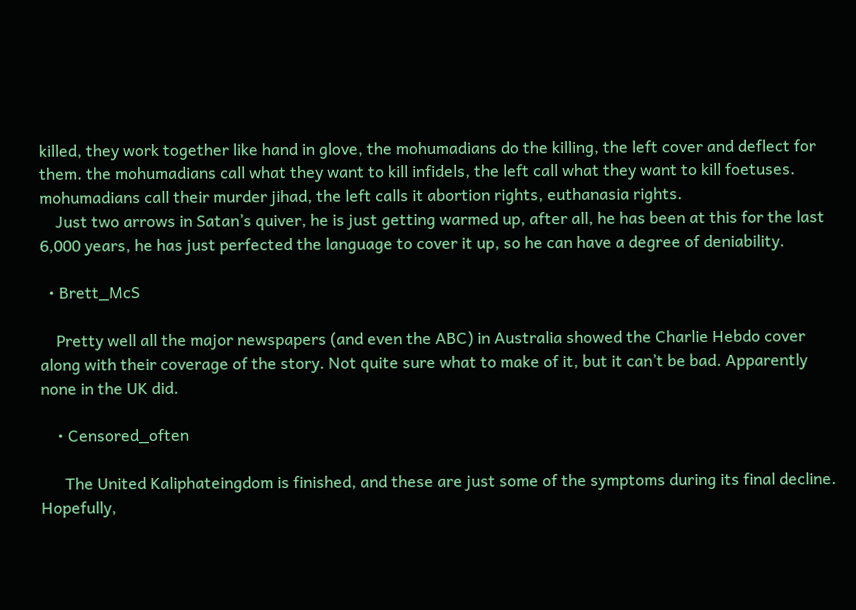killed, they work together like hand in glove, the mohumadians do the killing, the left cover and deflect for them. the mohumadians call what they want to kill infidels, the left call what they want to kill foetuses. mohumadians call their murder jihad, the left calls it abortion rights, euthanasia rights.
    Just two arrows in Satan’s quiver, he is just getting warmed up, after all, he has been at this for the last 6,000 years, he has just perfected the language to cover it up, so he can have a degree of deniability.

  • Brett_McS

    Pretty well all the major newspapers (and even the ABC) in Australia showed the Charlie Hebdo cover along with their coverage of the story. Not quite sure what to make of it, but it can’t be bad. Apparently none in the UK did.

    • Censored_often

      The United Kaliphateingdom is finished, and these are just some of the symptoms during its final decline. Hopefully,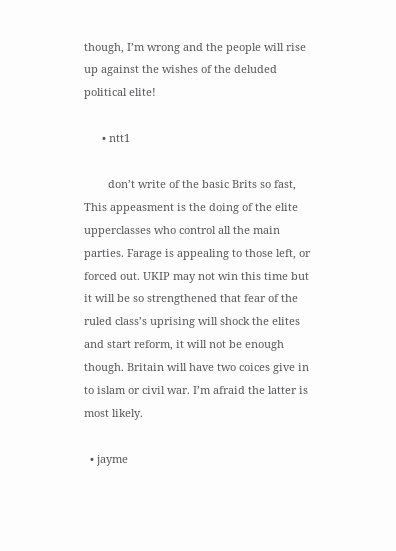though, I’m wrong and the people will rise up against the wishes of the deluded political elite!

      • ntt1

        don’t write of the basic Brits so fast, This appeasment is the doing of the elite upperclasses who control all the main parties. Farage is appealing to those left, or forced out. UKIP may not win this time but it will be so strengthened that fear of the ruled class’s uprising will shock the elites and start reform, it will not be enough though. Britain will have two coices give in to islam or civil war. I’m afraid the latter is most likely.

  • jayme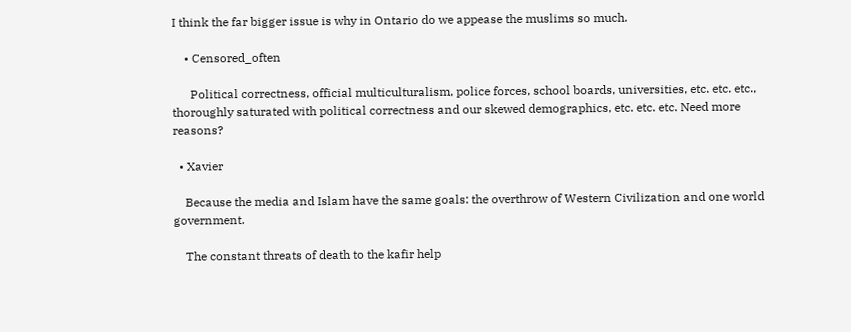I think the far bigger issue is why in Ontario do we appease the muslims so much.

    • Censored_often

      Political correctness, official multiculturalism, police forces, school boards, universities, etc. etc. etc., thoroughly saturated with political correctness and our skewed demographics, etc. etc. etc. Need more reasons?

  • Xavier

    Because the media and Islam have the same goals: the overthrow of Western Civilization and one world government.

    The constant threats of death to the kafir help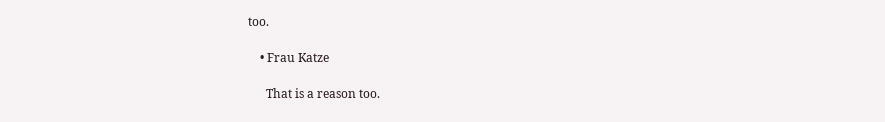too.

    • Frau Katze

      That is a reason too.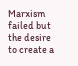Marxism failed but the desire to create a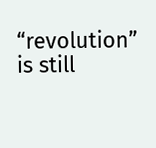“revolution” is still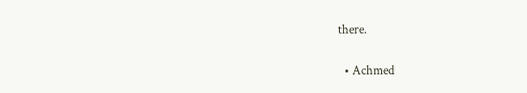there.

  • Achmed